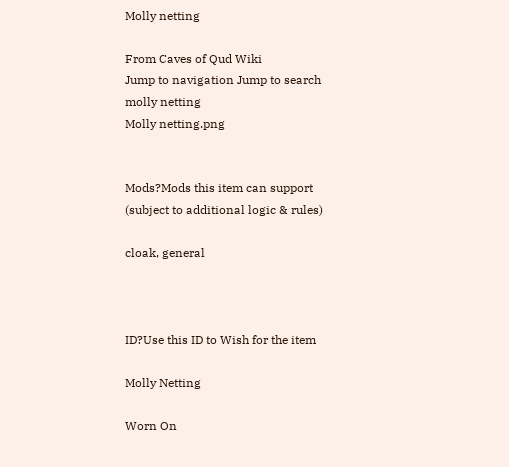Molly netting

From Caves of Qud Wiki
Jump to navigation Jump to search
molly netting
Molly netting.png


Mods?Mods this item can support
(subject to additional logic & rules)

cloak, general



ID?Use this ID to Wish for the item

Molly Netting

Worn On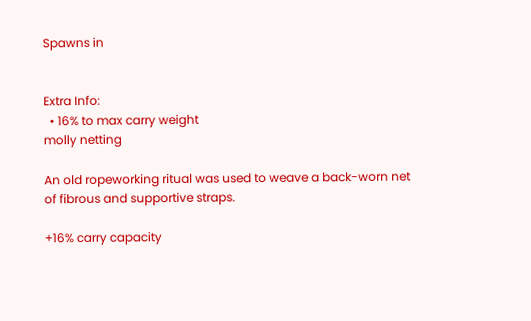Spawns in


Extra Info:
  • 16% to max carry weight
molly netting

An old ropeworking ritual was used to weave a back-worn net of fibrous and supportive straps.

+16% carry capacity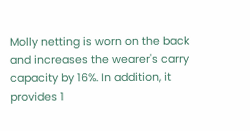Molly netting is worn on the back and increases the wearer's carry capacity by 16%. In addition, it provides 1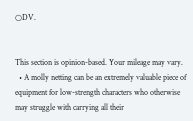○DV.


This section is opinion-based. Your mileage may vary.
  • A molly netting can be an extremely valuable piece of equipment for low-strength characters who otherwise may struggle with carrying all their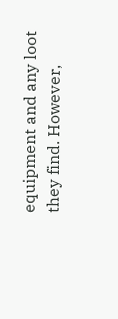equipment and any loot they find. However,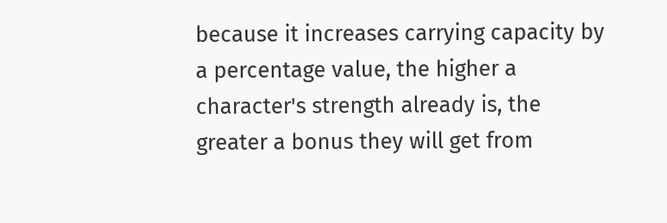because it increases carrying capacity by a percentage value, the higher a character's strength already is, the greater a bonus they will get from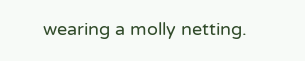wearing a molly netting.